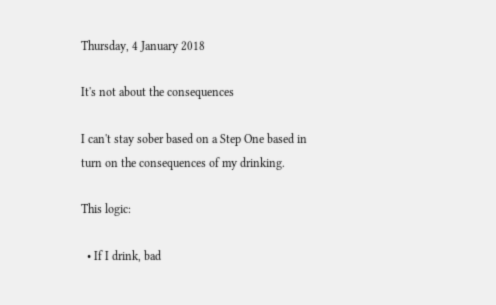Thursday, 4 January 2018

It's not about the consequences

I can't stay sober based on a Step One based in turn on the consequences of my drinking.

This logic:

  • If I drink, bad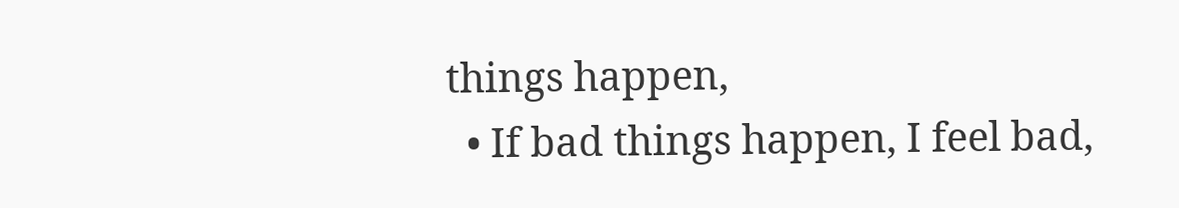things happen,
  • If bad things happen, I feel bad,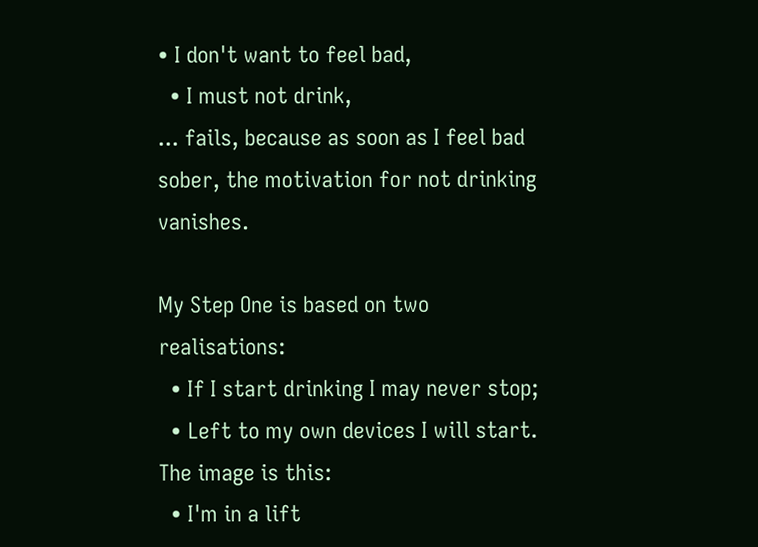• I don't want to feel bad,
  • I must not drink,
... fails, because as soon as I feel bad sober, the motivation for not drinking vanishes.

My Step One is based on two realisations:
  • If I start drinking I may never stop;
  • Left to my own devices I will start.
The image is this:
  • I'm in a lift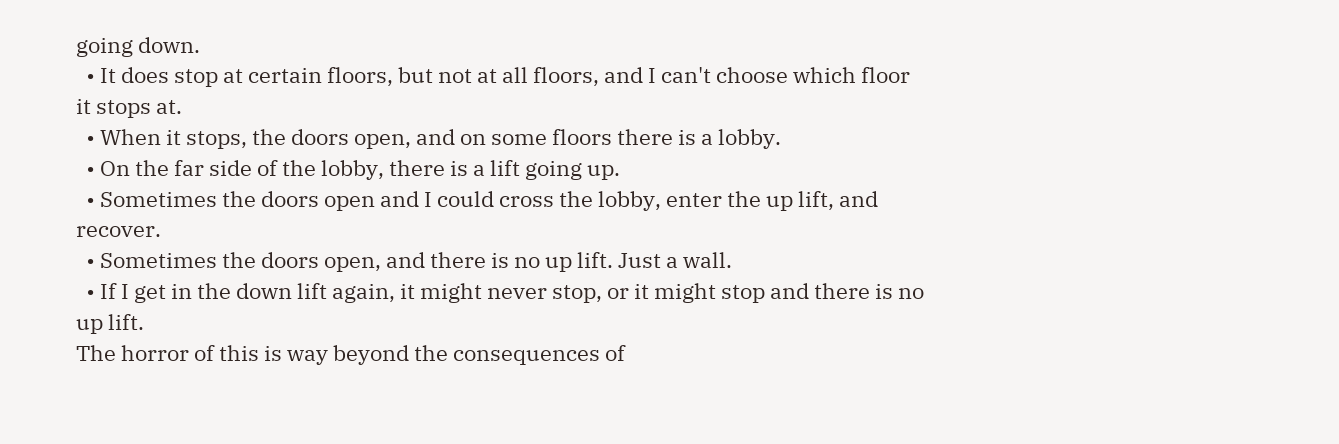going down.
  • It does stop at certain floors, but not at all floors, and I can't choose which floor it stops at.
  • When it stops, the doors open, and on some floors there is a lobby.
  • On the far side of the lobby, there is a lift going up.
  • Sometimes the doors open and I could cross the lobby, enter the up lift, and recover.
  • Sometimes the doors open, and there is no up lift. Just a wall.
  • If I get in the down lift again, it might never stop, or it might stop and there is no up lift.
The horror of this is way beyond the consequences of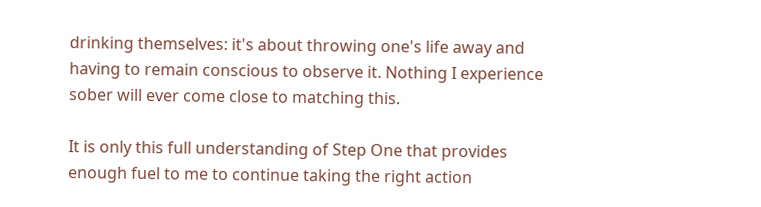drinking themselves: it's about throwing one's life away and having to remain conscious to observe it. Nothing I experience sober will ever come close to matching this.

It is only this full understanding of Step One that provides enough fuel to me to continue taking the right action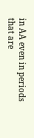in AA even in periods that are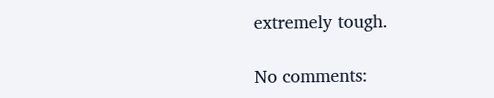extremely tough.

No comments: